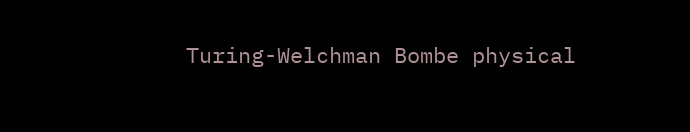Turing-Welchman Bombe physical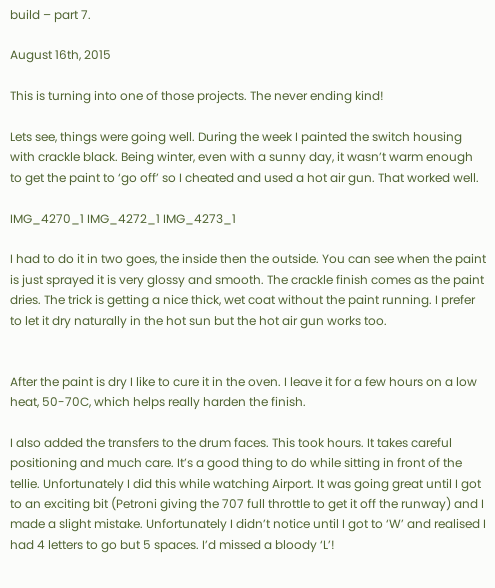build – part 7.

August 16th, 2015

This is turning into one of those projects. The never ending kind!

Lets see, things were going well. During the week I painted the switch housing with crackle black. Being winter, even with a sunny day, it wasn’t warm enough to get the paint to ‘go off’ so I cheated and used a hot air gun. That worked well.

IMG_4270_1 IMG_4272_1 IMG_4273_1

I had to do it in two goes, the inside then the outside. You can see when the paint is just sprayed it is very glossy and smooth. The crackle finish comes as the paint dries. The trick is getting a nice thick, wet coat without the paint running. I prefer to let it dry naturally in the hot sun but the hot air gun works too.


After the paint is dry I like to cure it in the oven. I leave it for a few hours on a low heat, 50-70C, which helps really harden the finish.

I also added the transfers to the drum faces. This took hours. It takes careful positioning and much care. It’s a good thing to do while sitting in front of the tellie. Unfortunately I did this while watching Airport. It was going great until I got to an exciting bit (Petroni giving the 707 full throttle to get it off the runway) and I made a slight mistake. Unfortunately I didn’t notice until I got to ‘W’ and realised I had 4 letters to go but 5 spaces. I’d missed a bloody ‘L’!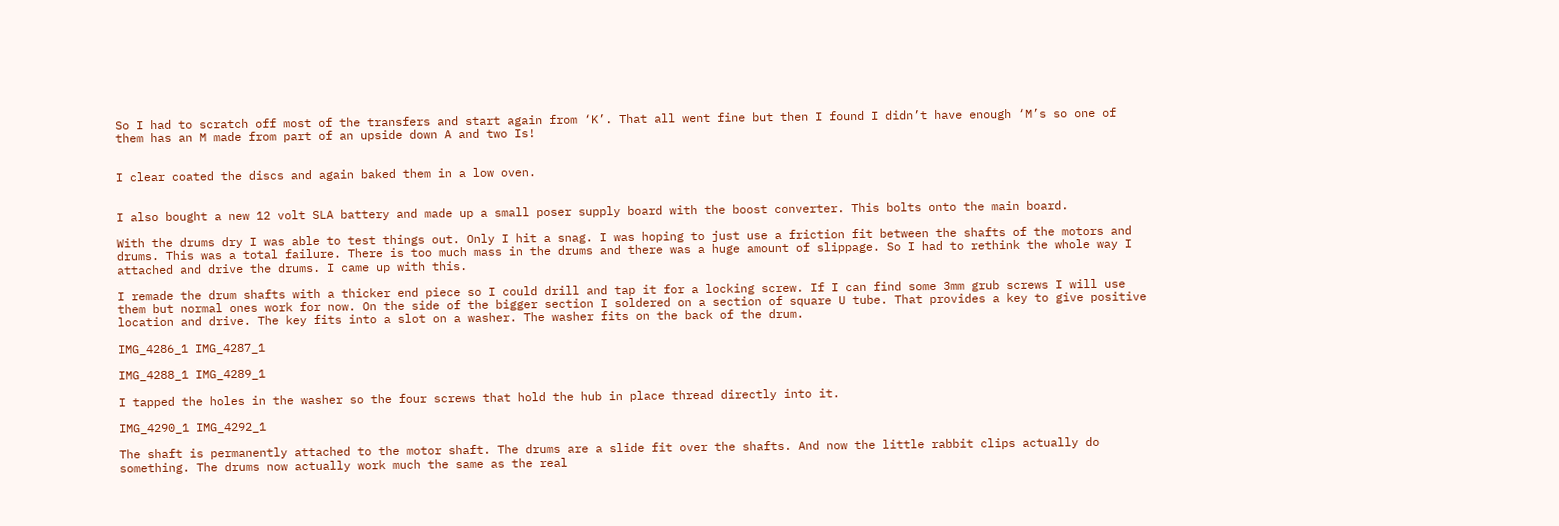So I had to scratch off most of the transfers and start again from ‘K’. That all went fine but then I found I didn’t have enough ‘M’s so one of them has an M made from part of an upside down A and two Is!


I clear coated the discs and again baked them in a low oven.


I also bought a new 12 volt SLA battery and made up a small poser supply board with the boost converter. This bolts onto the main board.

With the drums dry I was able to test things out. Only I hit a snag. I was hoping to just use a friction fit between the shafts of the motors and drums. This was a total failure. There is too much mass in the drums and there was a huge amount of slippage. So I had to rethink the whole way I attached and drive the drums. I came up with this.

I remade the drum shafts with a thicker end piece so I could drill and tap it for a locking screw. If I can find some 3mm grub screws I will use them but normal ones work for now. On the side of the bigger section I soldered on a section of square U tube. That provides a key to give positive location and drive. The key fits into a slot on a washer. The washer fits on the back of the drum.

IMG_4286_1 IMG_4287_1

IMG_4288_1 IMG_4289_1

I tapped the holes in the washer so the four screws that hold the hub in place thread directly into it.

IMG_4290_1 IMG_4292_1

The shaft is permanently attached to the motor shaft. The drums are a slide fit over the shafts. And now the little rabbit clips actually do something. The drums now actually work much the same as the real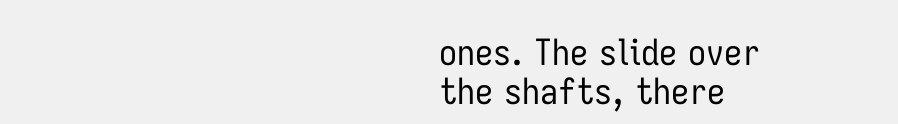ones. The slide over the shafts, there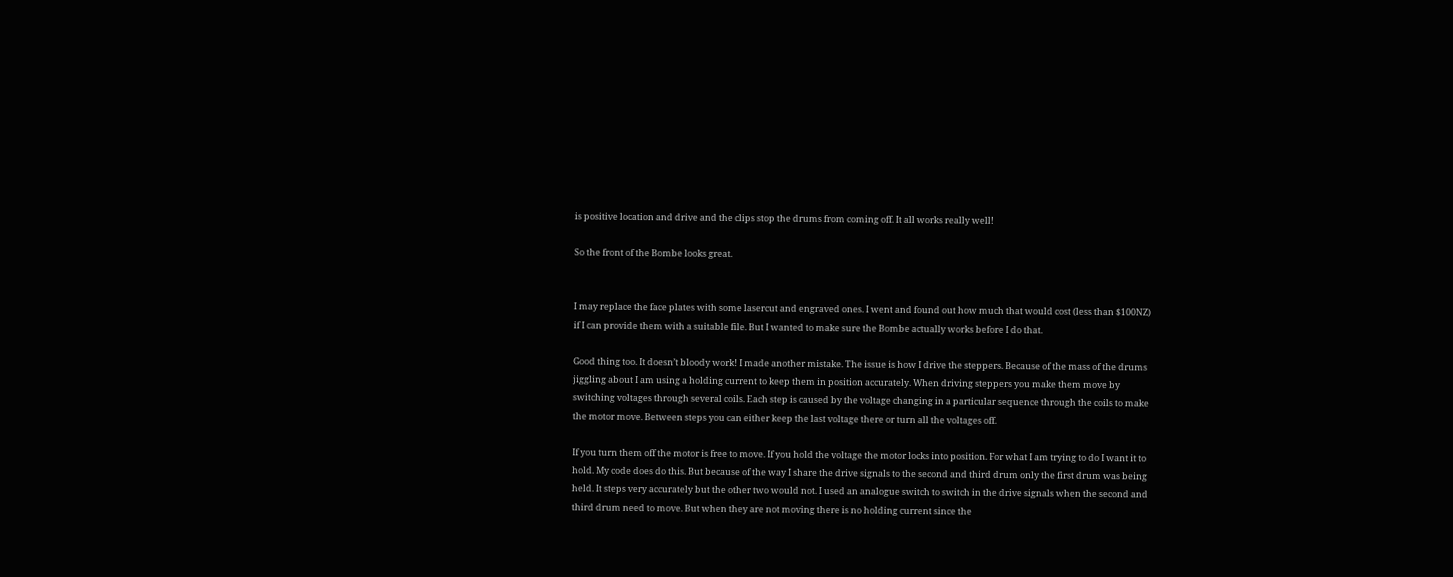is positive location and drive and the clips stop the drums from coming off. It all works really well!

So the front of the Bombe looks great.


I may replace the face plates with some lasercut and engraved ones. I went and found out how much that would cost (less than $100NZ) if I can provide them with a suitable file. But I wanted to make sure the Bombe actually works before I do that.

Good thing too. It doesn’t bloody work! I made another mistake. The issue is how I drive the steppers. Because of the mass of the drums jiggling about I am using a holding current to keep them in position accurately. When driving steppers you make them move by switching voltages through several coils. Each step is caused by the voltage changing in a particular sequence through the coils to make the motor move. Between steps you can either keep the last voltage there or turn all the voltages off.

If you turn them off the motor is free to move. If you hold the voltage the motor locks into position. For what I am trying to do I want it to hold. My code does do this. But because of the way I share the drive signals to the second and third drum only the first drum was being held. It steps very accurately but the other two would not. I used an analogue switch to switch in the drive signals when the second and third drum need to move. But when they are not moving there is no holding current since the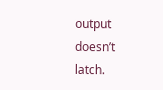output doesn’t latch.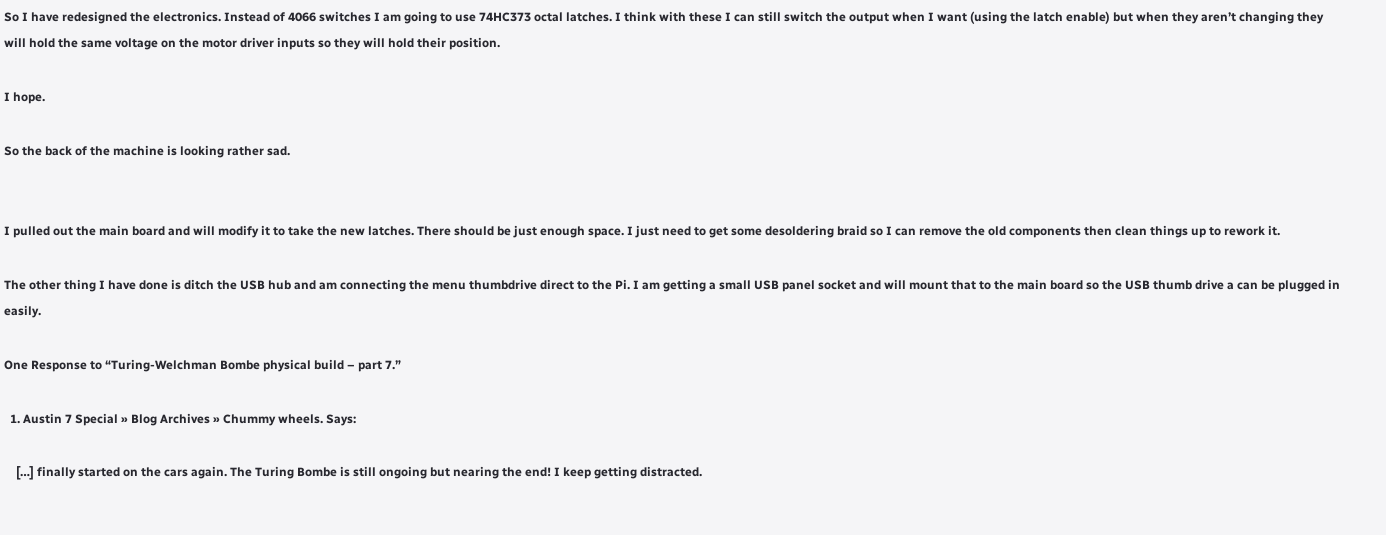So I have redesigned the electronics. Instead of 4066 switches I am going to use 74HC373 octal latches. I think with these I can still switch the output when I want (using the latch enable) but when they aren’t changing they will hold the same voltage on the motor driver inputs so they will hold their position.

I hope.

So the back of the machine is looking rather sad.


I pulled out the main board and will modify it to take the new latches. There should be just enough space. I just need to get some desoldering braid so I can remove the old components then clean things up to rework it.

The other thing I have done is ditch the USB hub and am connecting the menu thumbdrive direct to the Pi. I am getting a small USB panel socket and will mount that to the main board so the USB thumb drive a can be plugged in easily.

One Response to “Turing-Welchman Bombe physical build – part 7.”

  1. Austin 7 Special » Blog Archives » Chummy wheels. Says:

    […] finally started on the cars again. The Turing Bombe is still ongoing but nearing the end! I keep getting distracted.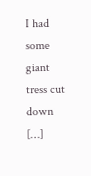I had some giant tress cut down […]